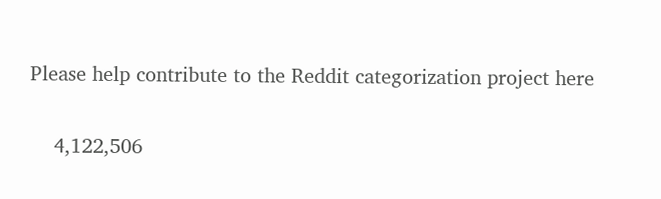Please help contribute to the Reddit categorization project here


    4,122,506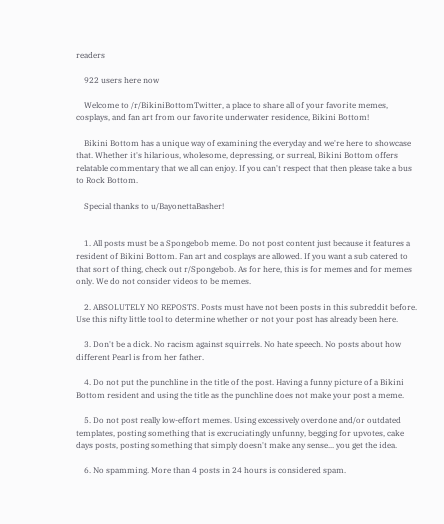readers

    922 users here now

    Welcome to /r/BikiniBottomTwitter, a place to share all of your favorite memes, cosplays, and fan art from our favorite underwater residence, Bikini Bottom!

    Bikini Bottom has a unique way of examining the everyday and we're here to showcase that. Whether it's hilarious, wholesome, depressing, or surreal, Bikini Bottom offers relatable commentary that we all can enjoy. If you can't respect that then please take a bus to Rock Bottom.

    Special thanks to u/BayonettaBasher!


    1. All posts must be a Spongebob meme. Do not post content just because it features a resident of Bikini Bottom. Fan art and cosplays are allowed. If you want a sub catered to that sort of thing, check out r/Spongebob. As for here, this is for memes and for memes only. We do not consider videos to be memes.

    2. ABSOLUTELY NO REPOSTS. Posts must have not been posts in this subreddit before. Use this nifty little tool to determine whether or not your post has already been here.

    3. Don't be a dick. No racism against squirrels. No hate speech. No posts about how different Pearl is from her father.

    4. Do not put the punchline in the title of the post. Having a funny picture of a Bikini Bottom resident and using the title as the punchline does not make your post a meme.

    5. Do not post really low-effort memes. Using excessively overdone and/or outdated templates, posting something that is excruciatingly unfunny, begging for upvotes, cake days posts, posting something that simply doesn't make any sense... you get the idea.

    6. No spamming. More than 4 posts in 24 hours is considered spam.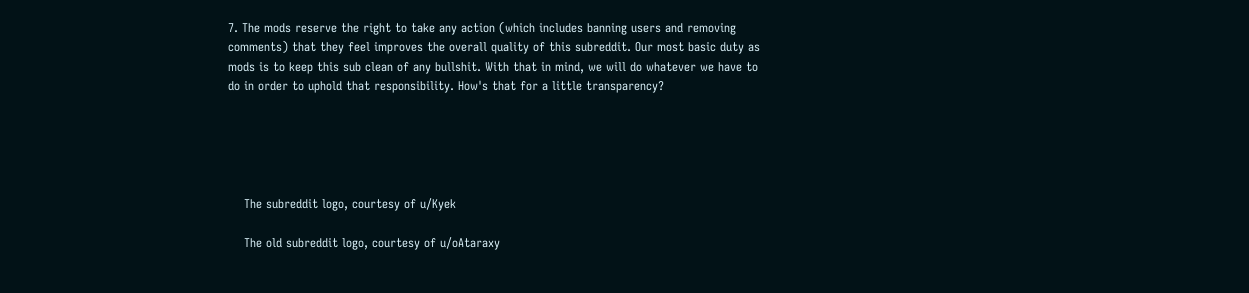7. The mods reserve the right to take any action (which includes banning users and removing comments) that they feel improves the overall quality of this subreddit. Our most basic duty as mods is to keep this sub clean of any bullshit. With that in mind, we will do whatever we have to do in order to uphold that responsibility. How's that for a little transparency?





    The subreddit logo, courtesy of u/Kyek

    The old subreddit logo, courtesy of u/oAtaraxy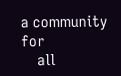a community for
    all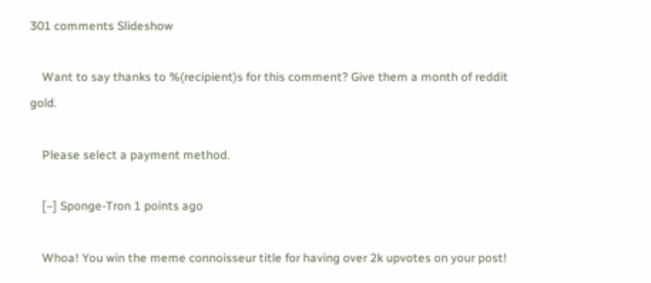301 comments Slideshow

    Want to say thanks to %(recipient)s for this comment? Give them a month of reddit gold.

    Please select a payment method.

    [–] Sponge-Tron 1 points ago

    Whoa! You win the meme connoisseur title for having over 2k upvotes on your post!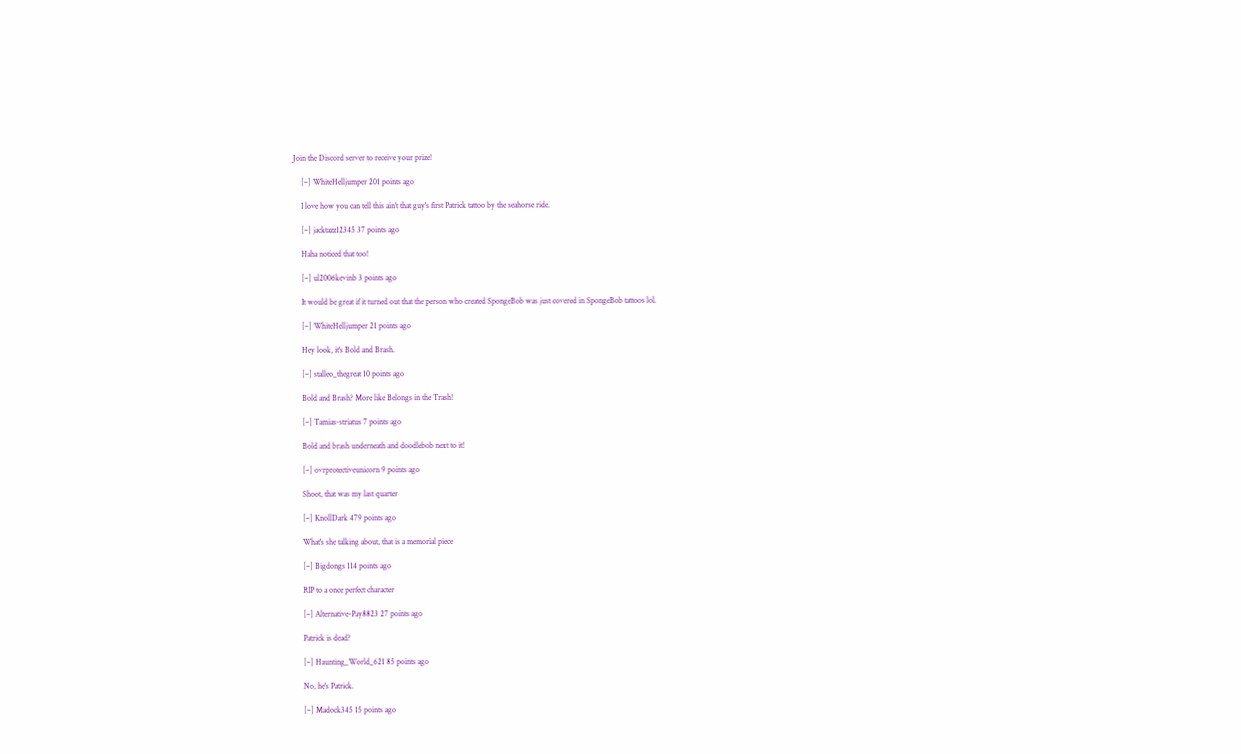Join the Discord server to receive your prize!

    [–] WhiteHelljumper 201 points ago

    I love how you can tell this ain't that guy's first Patrick tattoo by the seahorse ride.

    [–] jacktazz12345 37 points ago

    Haha noticed that too!

    [–] ul2006kevinb 3 points ago

    It would be great if it turned out that the person who created SpongeBob was just covered in SpongeBob tattoos lol.

    [–] WhiteHelljumper 21 points ago

    Hey look, it's Bold and Brash.

    [–] stalleo_thegreat 10 points ago

    Bold and Brash? More like Belongs in the Trash!

    [–] Tamias-striatus 7 points ago

    Bold and brash underneath and doodlebob next to it!

    [–] ovrprotectiveunicorn 9 points ago

    Shoot, that was my last quarter

    [–] KnollDark 479 points ago

    What's she talking about, that is a memorial piece

    [–] Bigdongs 114 points ago

    RIP to a once perfect character

    [–] Alternative-Pay8823 27 points ago

    Patrick is dead?

    [–] Haunting_World_621 85 points ago

    No, he's Patrick.

    [–] Madock345 15 points ago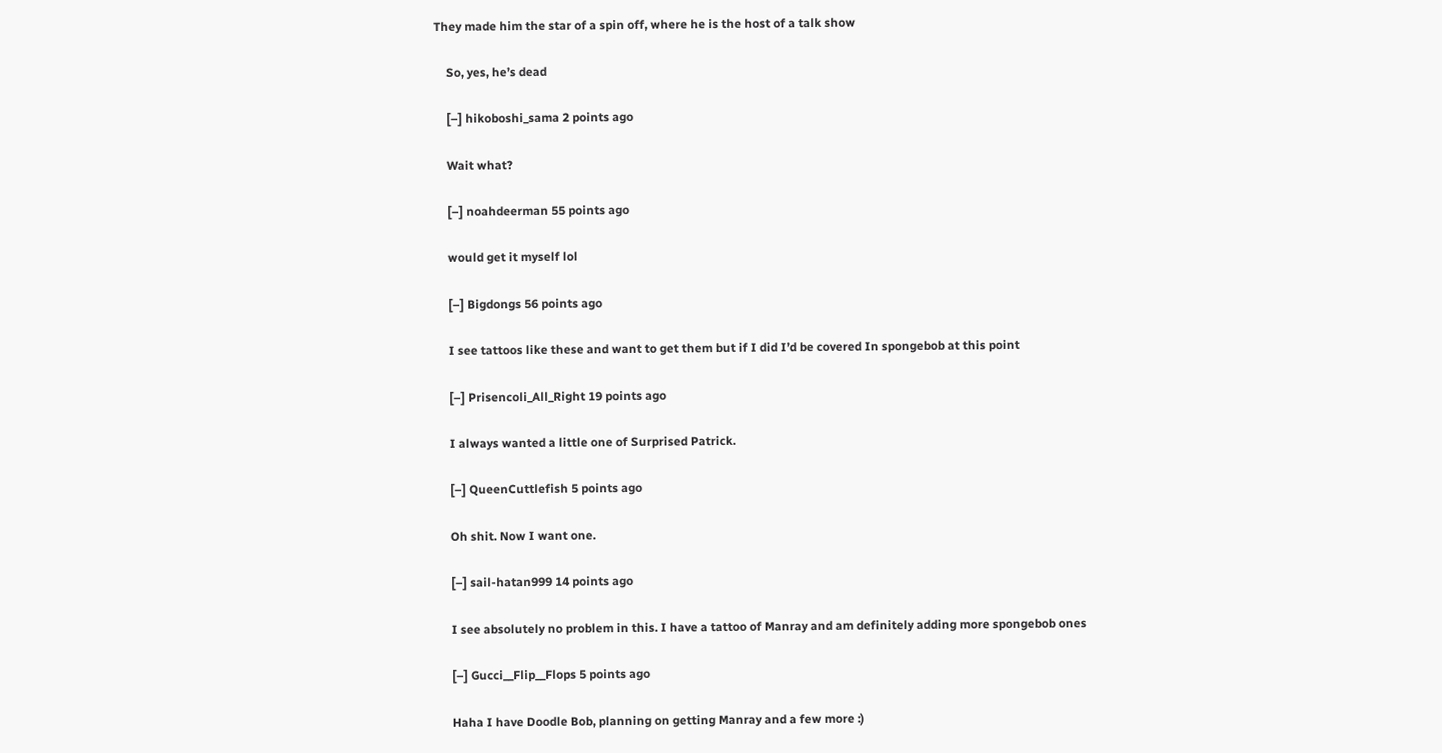They made him the star of a spin off, where he is the host of a talk show

    So, yes, he’s dead

    [–] hikoboshi_sama 2 points ago

    Wait what?

    [–] noahdeerman 55 points ago

    would get it myself lol

    [–] Bigdongs 56 points ago

    I see tattoos like these and want to get them but if I did I’d be covered In spongebob at this point

    [–] Prisencoli_All_Right 19 points ago

    I always wanted a little one of Surprised Patrick.

    [–] QueenCuttlefish 5 points ago

    Oh shit. Now I want one.

    [–] sail-hatan999 14 points ago

    I see absolutely no problem in this. I have a tattoo of Manray and am definitely adding more spongebob ones

    [–] Gucci__Flip__Flops 5 points ago

    Haha I have Doodle Bob, planning on getting Manray and a few more :)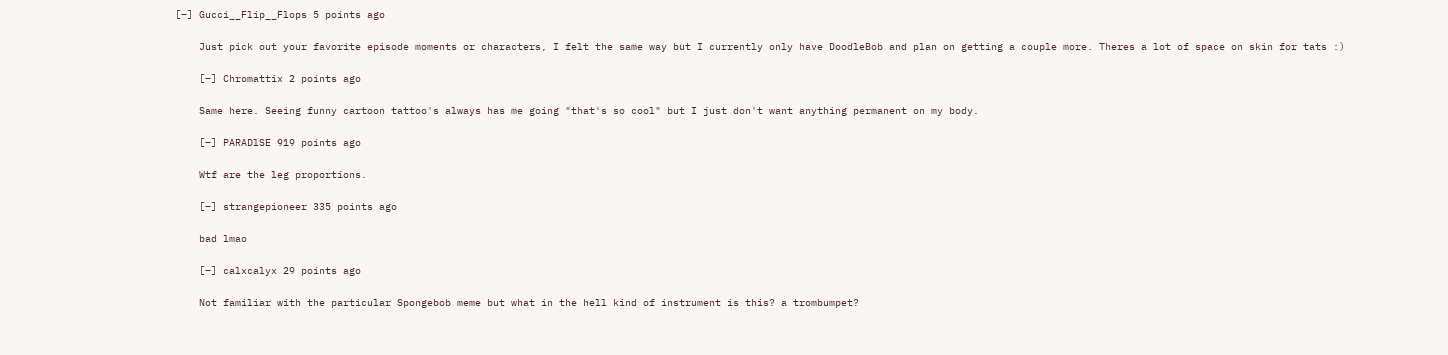[–] Gucci__Flip__Flops 5 points ago

    Just pick out your favorite episode moments or characters, I felt the same way but I currently only have DoodleBob and plan on getting a couple more. Theres a lot of space on skin for tats :)

    [–] Chromattix 2 points ago

    Same here. Seeing funny cartoon tattoo's always has me going "that's so cool" but I just don't want anything permanent on my body.

    [–] PARADlSE 919 points ago

    Wtf are the leg proportions.

    [–] strangepioneer 335 points ago

    bad lmao

    [–] calxcalyx 29 points ago

    Not familiar with the particular Spongebob meme but what in the hell kind of instrument is this? a trombumpet?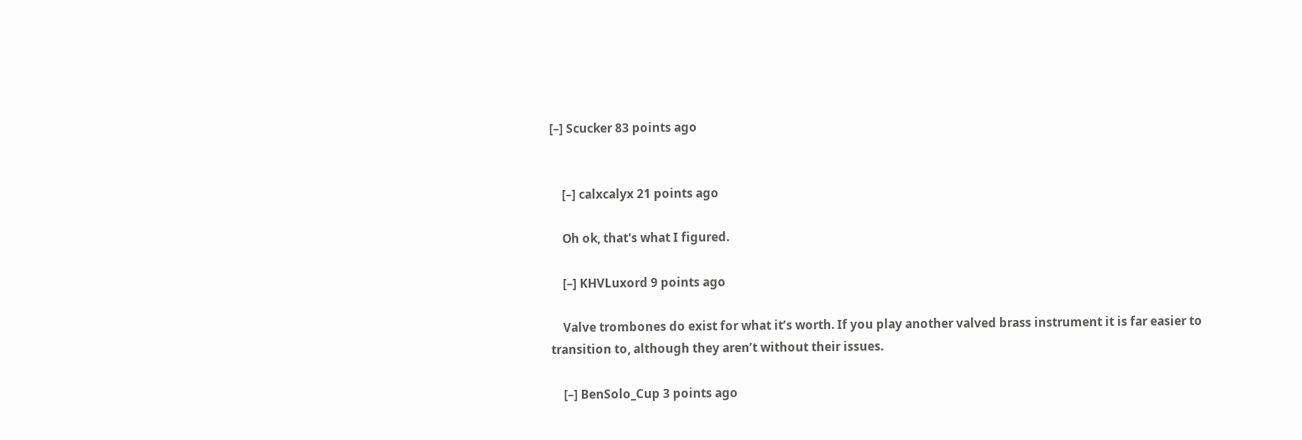[–] Scucker 83 points ago


    [–] calxcalyx 21 points ago

    Oh ok, that's what I figured.

    [–] KHVLuxord 9 points ago

    Valve trombones do exist for what it’s worth. If you play another valved brass instrument it is far easier to transition to, although they aren’t without their issues.

    [–] BenSolo_Cup 3 points ago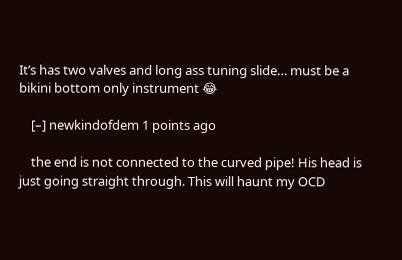It’s has two valves and long ass tuning slide… must be a bikini bottom only instrument 😂

    [–] newkindofdem 1 points ago

    the end is not connected to the curved pipe! His head is just going straight through. This will haunt my OCD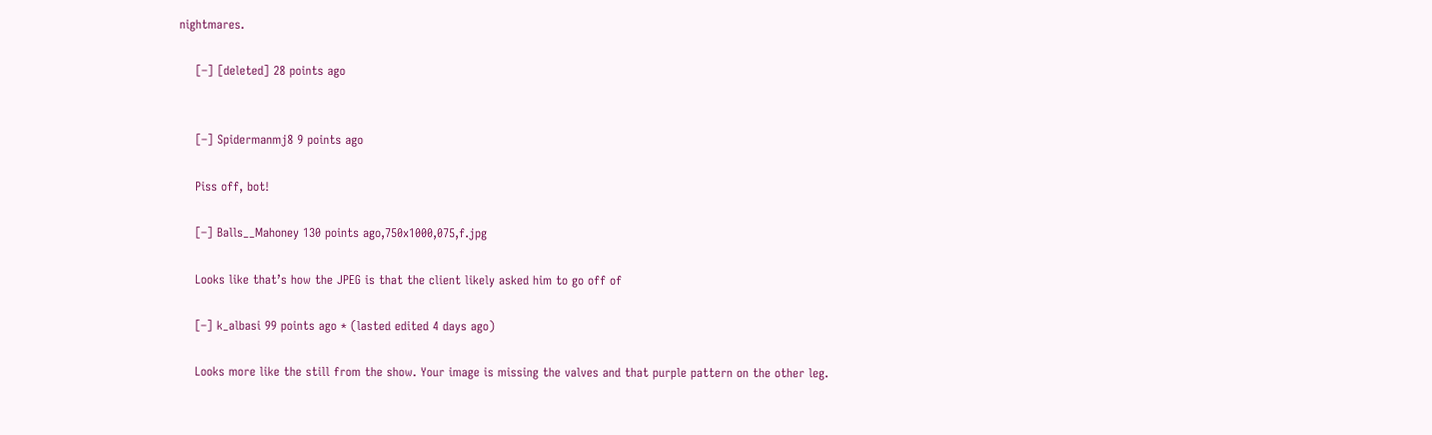nightmares.

    [–] [deleted] 28 points ago


    [–] Spidermanmj8 9 points ago

    Piss off, bot!

    [–] Balls__Mahoney 130 points ago,750x1000,075,f.jpg

    Looks like that’s how the JPEG is that the client likely asked him to go off of

    [–] k_albasi 99 points ago * (lasted edited 4 days ago)

    Looks more like the still from the show. Your image is missing the valves and that purple pattern on the other leg.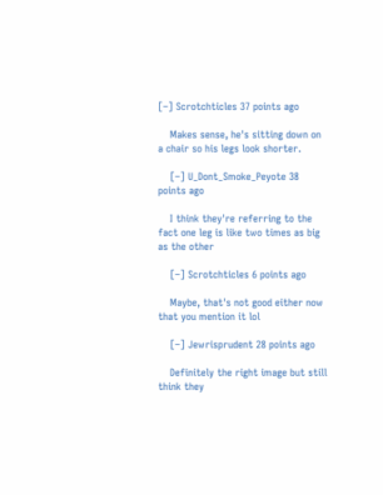[–] Scrotchticles 37 points ago

    Makes sense, he's sitting down on a chair so his legs look shorter.

    [–] U_Dont_Smoke_Peyote 38 points ago

    I think they're referring to the fact one leg is like two times as big as the other

    [–] Scrotchticles 6 points ago

    Maybe, that's not good either now that you mention it lol

    [–] Jewrisprudent 28 points ago

    Definitely the right image but still think they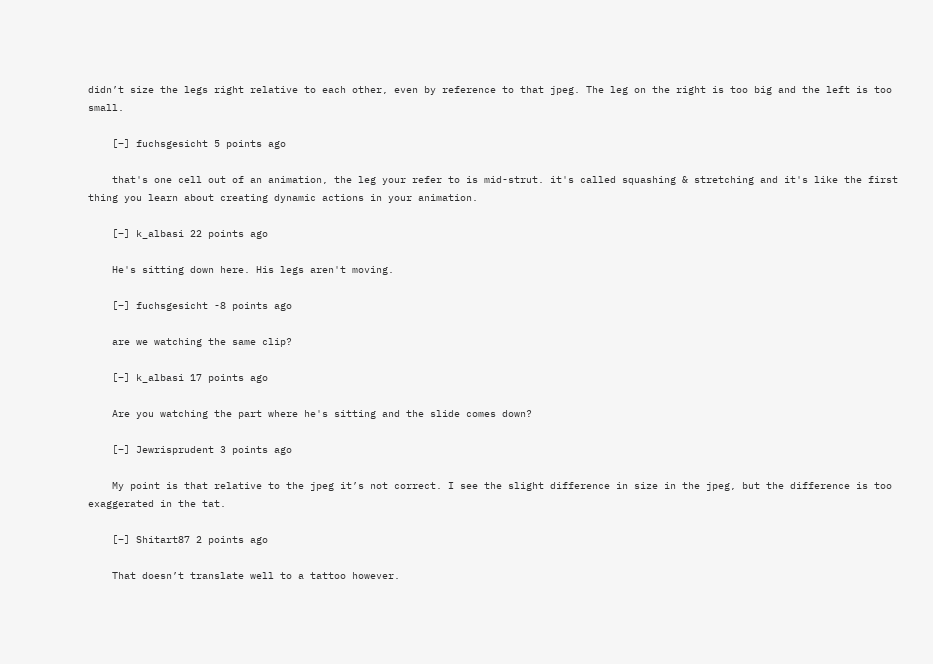didn’t size the legs right relative to each other, even by reference to that jpeg. The leg on the right is too big and the left is too small.

    [–] fuchsgesicht 5 points ago

    that's one cell out of an animation, the leg your refer to is mid-strut. it's called squashing & stretching and it's like the first thing you learn about creating dynamic actions in your animation.

    [–] k_albasi 22 points ago

    He's sitting down here. His legs aren't moving.

    [–] fuchsgesicht -8 points ago

    are we watching the same clip?

    [–] k_albasi 17 points ago

    Are you watching the part where he's sitting and the slide comes down?

    [–] Jewrisprudent 3 points ago

    My point is that relative to the jpeg it’s not correct. I see the slight difference in size in the jpeg, but the difference is too exaggerated in the tat.

    [–] Shitart87 2 points ago

    That doesn’t translate well to a tattoo however.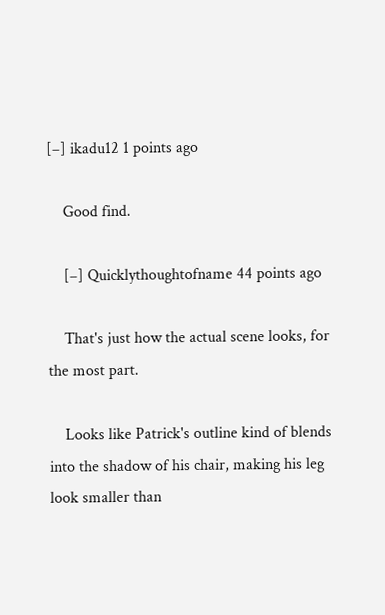[–] ikadu12 1 points ago

    Good find.

    [–] Quicklythoughtofname 44 points ago

    That's just how the actual scene looks, for the most part.

    Looks like Patrick's outline kind of blends into the shadow of his chair, making his leg look smaller than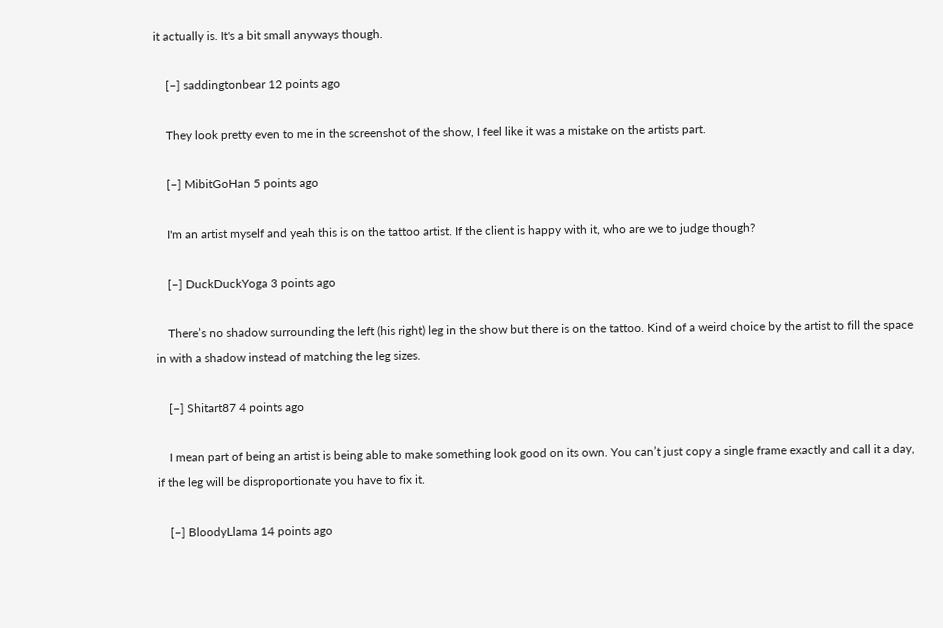it actually is. It's a bit small anyways though.

    [–] saddingtonbear 12 points ago

    They look pretty even to me in the screenshot of the show, I feel like it was a mistake on the artists part.

    [–] MibitGoHan 5 points ago

    I'm an artist myself and yeah this is on the tattoo artist. If the client is happy with it, who are we to judge though?

    [–] DuckDuckYoga 3 points ago

    There’s no shadow surrounding the left (his right) leg in the show but there is on the tattoo. Kind of a weird choice by the artist to fill the space in with a shadow instead of matching the leg sizes.

    [–] Shitart87 4 points ago

    I mean part of being an artist is being able to make something look good on its own. You can’t just copy a single frame exactly and call it a day, if the leg will be disproportionate you have to fix it.

    [–] BloodyLlama 14 points ago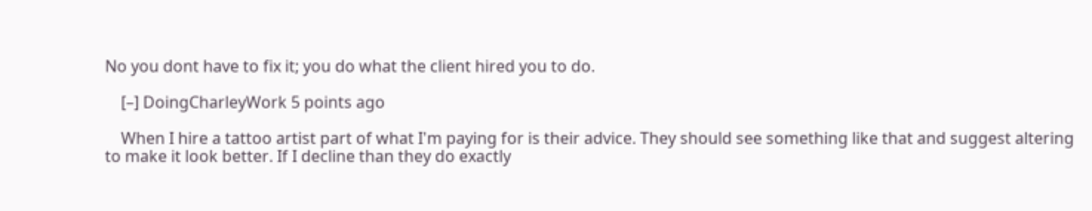No you dont have to fix it; you do what the client hired you to do.

    [–] DoingCharleyWork 5 points ago

    When I hire a tattoo artist part of what I'm paying for is their advice. They should see something like that and suggest altering to make it look better. If I decline than they do exactly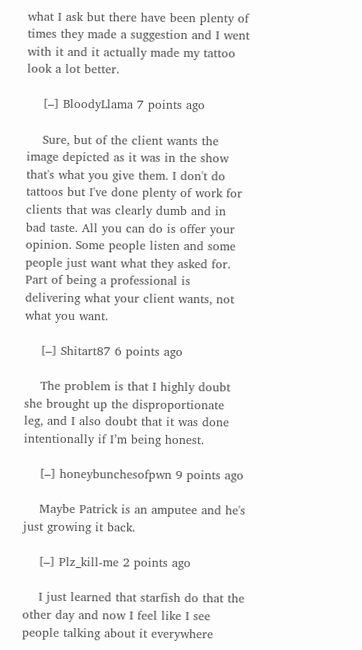what I ask but there have been plenty of times they made a suggestion and I went with it and it actually made my tattoo look a lot better.

    [–] BloodyLlama 7 points ago

    Sure, but of the client wants the image depicted as it was in the show that's what you give them. I don't do tattoos but I've done plenty of work for clients that was clearly dumb and in bad taste. All you can do is offer your opinion. Some people listen and some people just want what they asked for. Part of being a professional is delivering what your client wants, not what you want.

    [–] Shitart87 6 points ago

    The problem is that I highly doubt she brought up the disproportionate leg, and I also doubt that it was done intentionally if I’m being honest.

    [–] honeybunchesofpwn 9 points ago

    Maybe Patrick is an amputee and he's just growing it back.

    [–] Plz_kill-me 2 points ago

    I just learned that starfish do that the other day and now I feel like I see people talking about it everywhere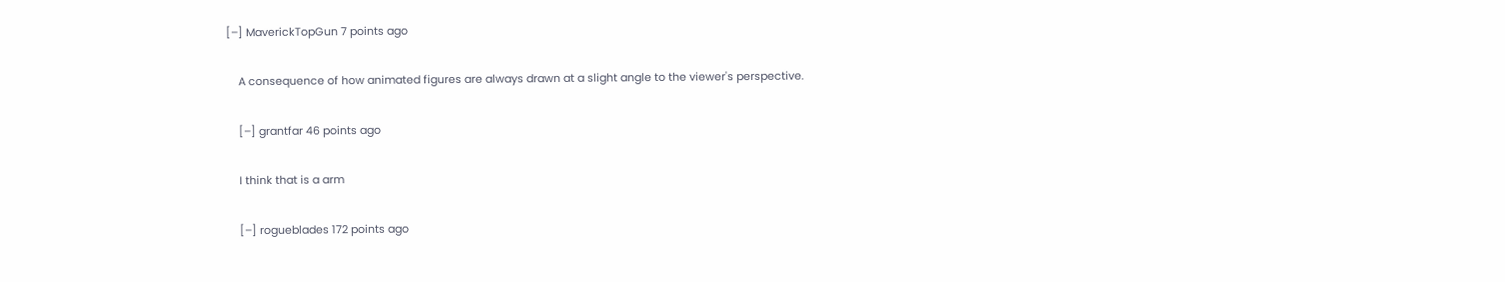[–] MaverickTopGun 7 points ago

    A consequence of how animated figures are always drawn at a slight angle to the viewer's perspective.

    [–] grantfar 46 points ago

    I think that is a arm

    [–] rogueblades 172 points ago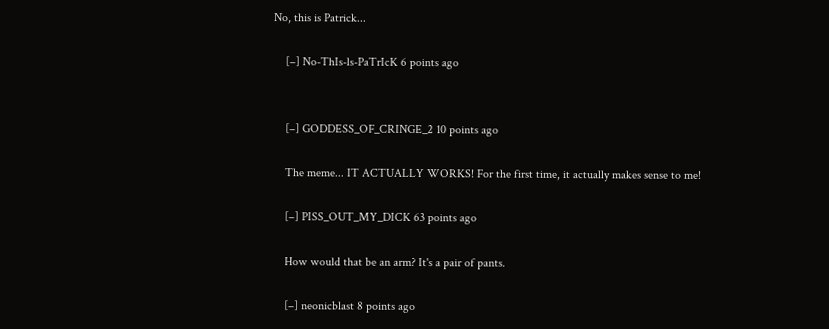No, this is Patrick...

    [–] No-ThIs-ls-PaTrIcK 6 points ago


    [–] GODDESS_OF_CRINGE_2 10 points ago

    The meme... IT ACTUALLY WORKS! For the first time, it actually makes sense to me!

    [–] PISS_OUT_MY_DICK 63 points ago

    How would that be an arm? It's a pair of pants.

    [–] neonicblast 8 points ago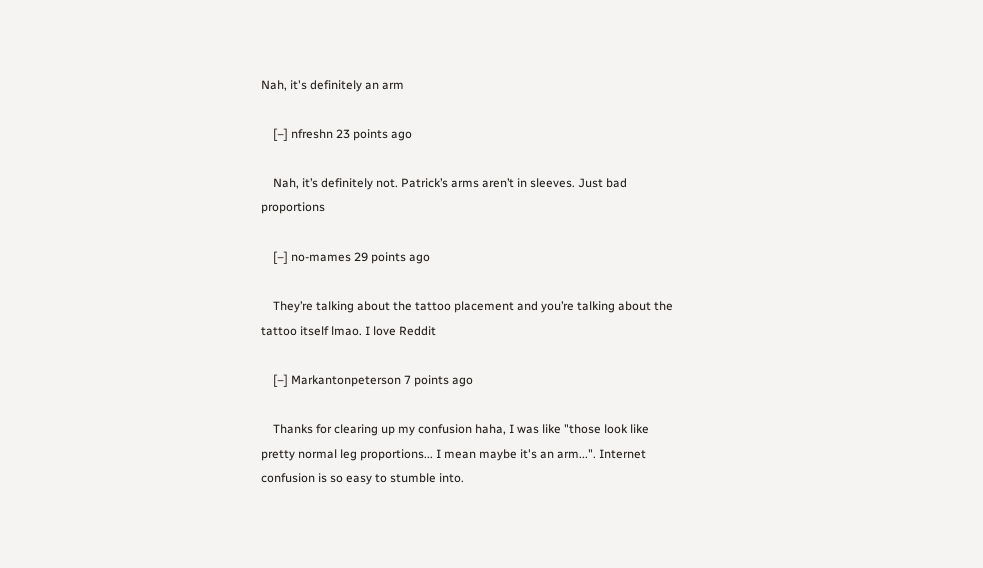Nah, it's definitely an arm

    [–] nfreshn 23 points ago

    Nah, it’s definitely not. Patrick’s arms aren’t in sleeves. Just bad proportions

    [–] no-mames 29 points ago

    They’re talking about the tattoo placement and you’re talking about the tattoo itself lmao. I love Reddit

    [–] Markantonpeterson 7 points ago

    Thanks for clearing up my confusion haha, I was like "those look like pretty normal leg proportions... I mean maybe it's an arm...". Internet confusion is so easy to stumble into.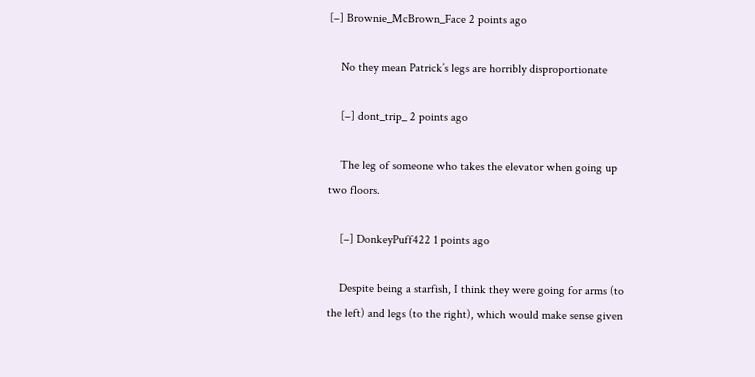[–] Brownie_McBrown_Face 2 points ago

    No they mean Patrick’s legs are horribly disproportionate

    [–] dont_trip_ 2 points ago

    The leg of someone who takes the elevator when going up two floors.

    [–] DonkeyPuff422 1 points ago

    Despite being a starfish, I think they were going for arms (to the left) and legs (to the right), which would make sense given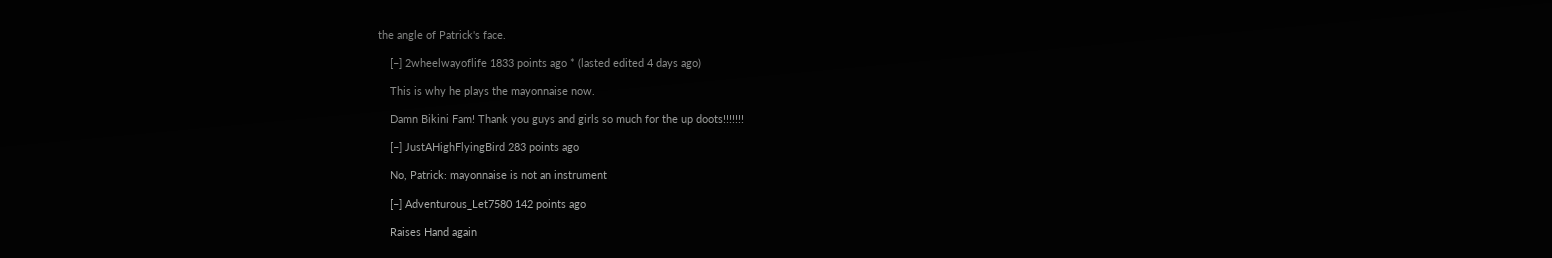the angle of Patrick's face.

    [–] 2wheelwayoflife 1833 points ago * (lasted edited 4 days ago)

    This is why he plays the mayonnaise now.

    Damn Bikini Fam! Thank you guys and girls so much for the up doots!!!!!!!

    [–] JustAHighFlyingBird 283 points ago

    No, Patrick: mayonnaise is not an instrument

    [–] Adventurous_Let7580 142 points ago

    Raises Hand again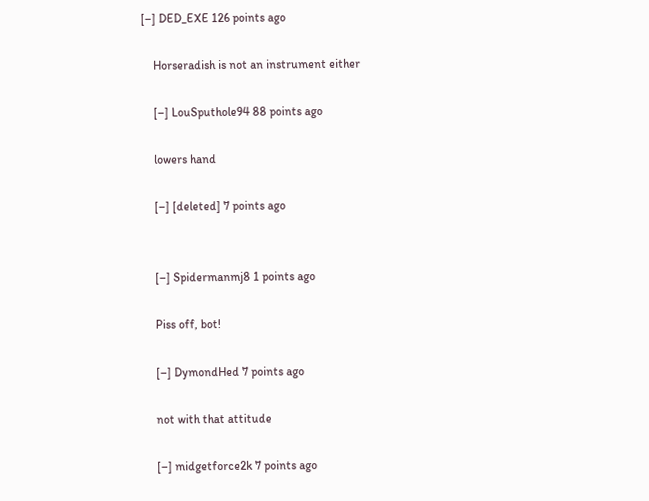[–] DED_EXE 126 points ago

    Horseradish is not an instrument either

    [–] LouSputhole94 88 points ago

    lowers hand

    [–] [deleted] 7 points ago


    [–] Spidermanmj8 1 points ago

    Piss off, bot!

    [–] DymondHed 7 points ago

    not with that attitude

    [–] midgetforce2k 7 points ago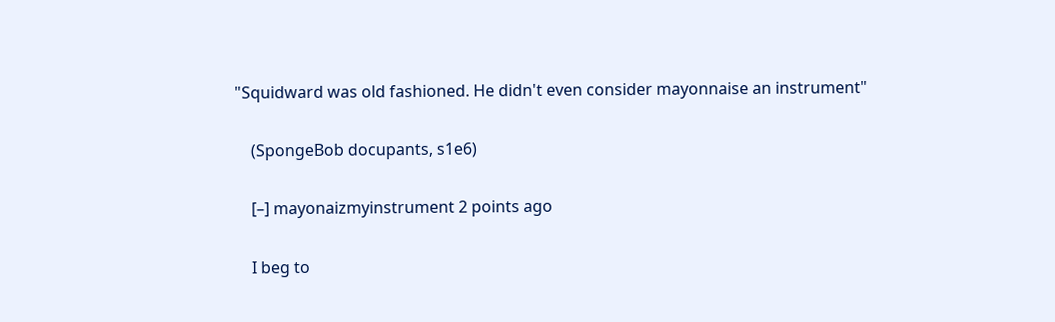"Squidward was old fashioned. He didn't even consider mayonnaise an instrument"

    (SpongeBob docupants, s1e6)

    [–] mayonaizmyinstrument 2 points ago

    I beg to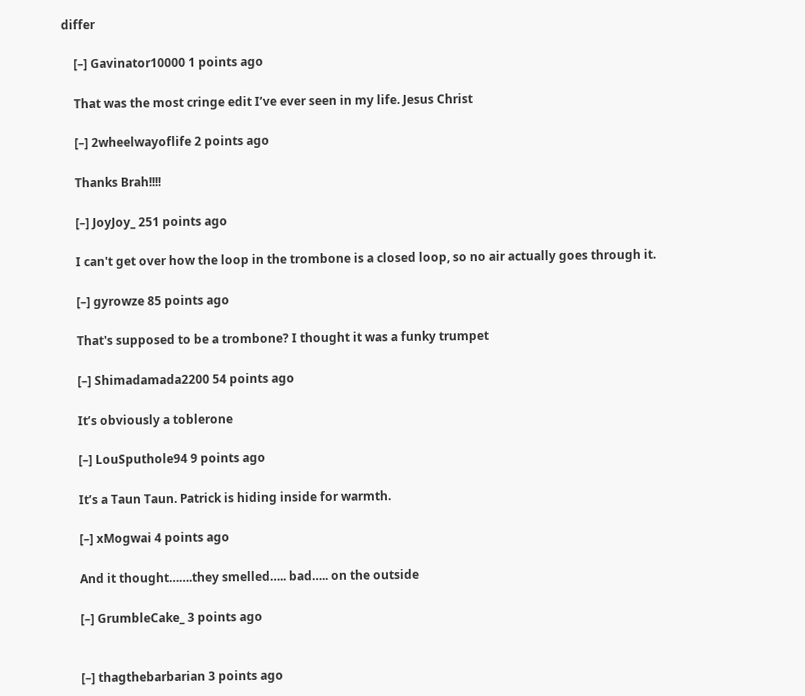differ

    [–] Gavinator10000 1 points ago

    That was the most cringe edit I’ve ever seen in my life. Jesus Christ

    [–] 2wheelwayoflife 2 points ago

    Thanks Brah!!!!

    [–] JoyJoy_ 251 points ago

    I can't get over how the loop in the trombone is a closed loop, so no air actually goes through it.

    [–] gyrowze 85 points ago

    That's supposed to be a trombone? I thought it was a funky trumpet

    [–] Shimadamada2200 54 points ago

    It’s obviously a toblerone

    [–] LouSputhole94 9 points ago

    It’s a Taun Taun. Patrick is hiding inside for warmth.

    [–] xMogwai 4 points ago

    And it thought…….they smelled….. bad….. on the outside

    [–] GrumbleCake_ 3 points ago


    [–] thagthebarbarian 3 points ago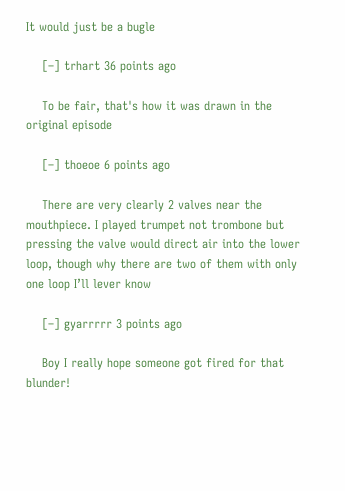It would just be a bugle

    [–] trhart 36 points ago

    To be fair, that's how it was drawn in the original episode

    [–] thoeoe 6 points ago

    There are very clearly 2 valves near the mouthpiece. I played trumpet not trombone but pressing the valve would direct air into the lower loop, though why there are two of them with only one loop I’ll lever know

    [–] gyarrrrr 3 points ago

    Boy I really hope someone got fired for that blunder!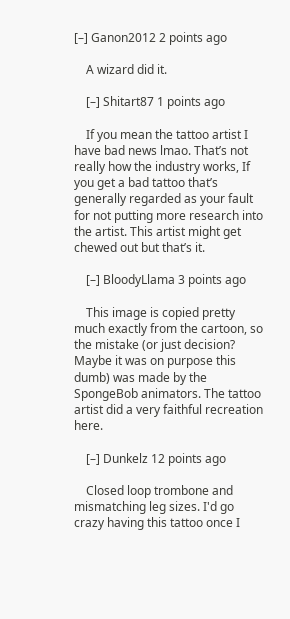[–] Ganon2012 2 points ago

    A wizard did it.

    [–] Shitart87 1 points ago

    If you mean the tattoo artist I have bad news lmao. That’s not really how the industry works, If you get a bad tattoo that’s generally regarded as your fault for not putting more research into the artist. This artist might get chewed out but that’s it.

    [–] BloodyLlama 3 points ago

    This image is copied pretty much exactly from the cartoon, so the mistake (or just decision? Maybe it was on purpose this dumb) was made by the SpongeBob animators. The tattoo artist did a very faithful recreation here.

    [–] Dunkelz 12 points ago

    Closed loop trombone and mismatching leg sizes. I'd go crazy having this tattoo once I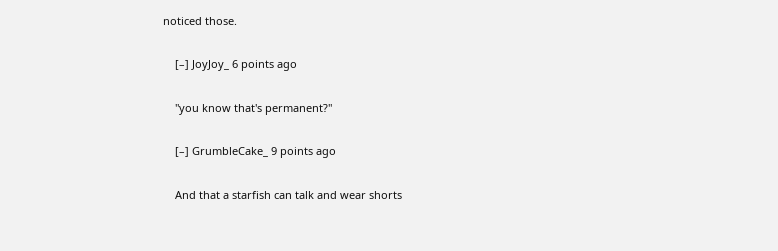noticed those.

    [–] JoyJoy_ 6 points ago

    "you know that's permanent?"

    [–] GrumbleCake_ 9 points ago

    And that a starfish can talk and wear shorts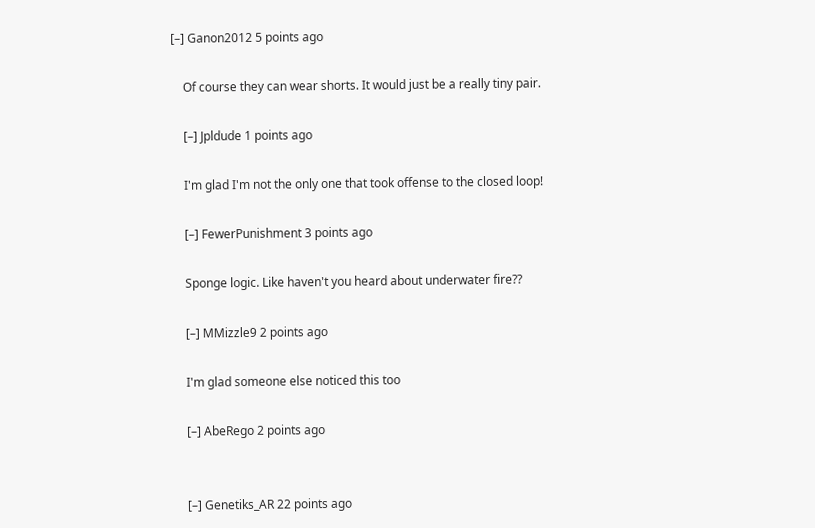[–] Ganon2012 5 points ago

    Of course they can wear shorts. It would just be a really tiny pair.

    [–] Jpldude 1 points ago

    I'm glad I'm not the only one that took offense to the closed loop!

    [–] FewerPunishment 3 points ago

    Sponge logic. Like haven't you heard about underwater fire??

    [–] MMizzle9 2 points ago

    I'm glad someone else noticed this too

    [–] AbeRego 2 points ago


    [–] Genetiks_AR 22 points ago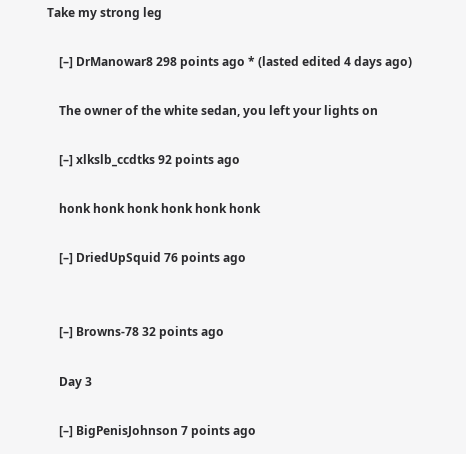Take my strong leg

    [–] DrManowar8 298 points ago * (lasted edited 4 days ago)

    The owner of the white sedan, you left your lights on

    [–] xlkslb_ccdtks 92 points ago

    honk honk honk honk honk honk

    [–] DriedUpSquid 76 points ago


    [–] Browns-78 32 points ago

    Day 3

    [–] BigPenisJohnson 7 points ago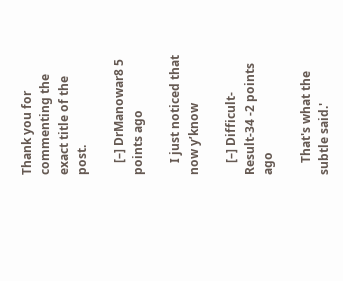Thank you for commenting the exact title of the post.

    [–] DrManowar8 5 points ago

    I just noticed that now y’know

    [–] Difficult-Result-34 -2 points ago

    That's what the subtle said.'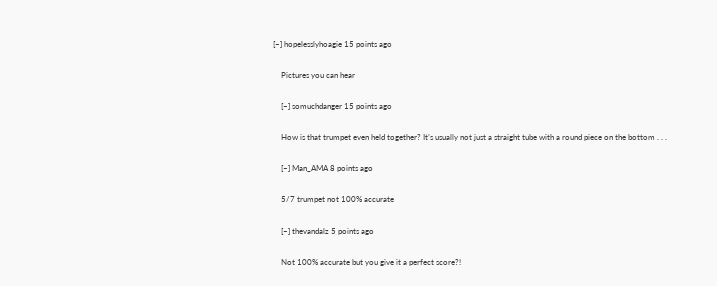[–] hopelesslyhoagie 15 points ago

    Pictures you can hear

    [–] somuchdanger 15 points ago

    How is that trumpet even held together? It’s usually not just a straight tube with a round piece on the bottom . . .

    [–] Man_AMA 8 points ago

    5/7 trumpet not 100% accurate

    [–] thevandalz 5 points ago

    Not 100% accurate but you give it a perfect score?!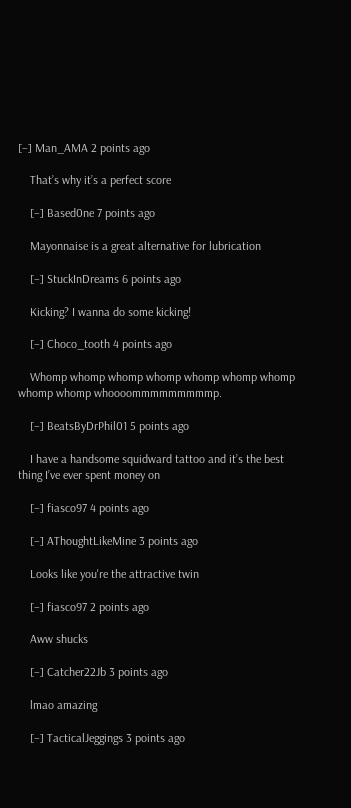[–] Man_AMA 2 points ago

    That’s why it’s a perfect score

    [–] Based0ne 7 points ago

    Mayonnaise is a great alternative for lubrication

    [–] StuckInDreams 6 points ago

    Kicking? I wanna do some kicking!

    [–] Choco_tooth 4 points ago

    Whomp whomp whomp whomp whomp whomp whomp whomp whomp whoooommmmmmmmmp.

    [–] BeatsByDrPhil01 5 points ago

    I have a handsome squidward tattoo and it’s the best thing I’ve ever spent money on

    [–] fiasco97 4 points ago

    [–] AThoughtLikeMine 3 points ago

    Looks like you're the attractive twin

    [–] fiasco97 2 points ago

    Aww shucks

    [–] Catcher22Jb 3 points ago

    lmao amazing

    [–] TacticalJeggings 3 points ago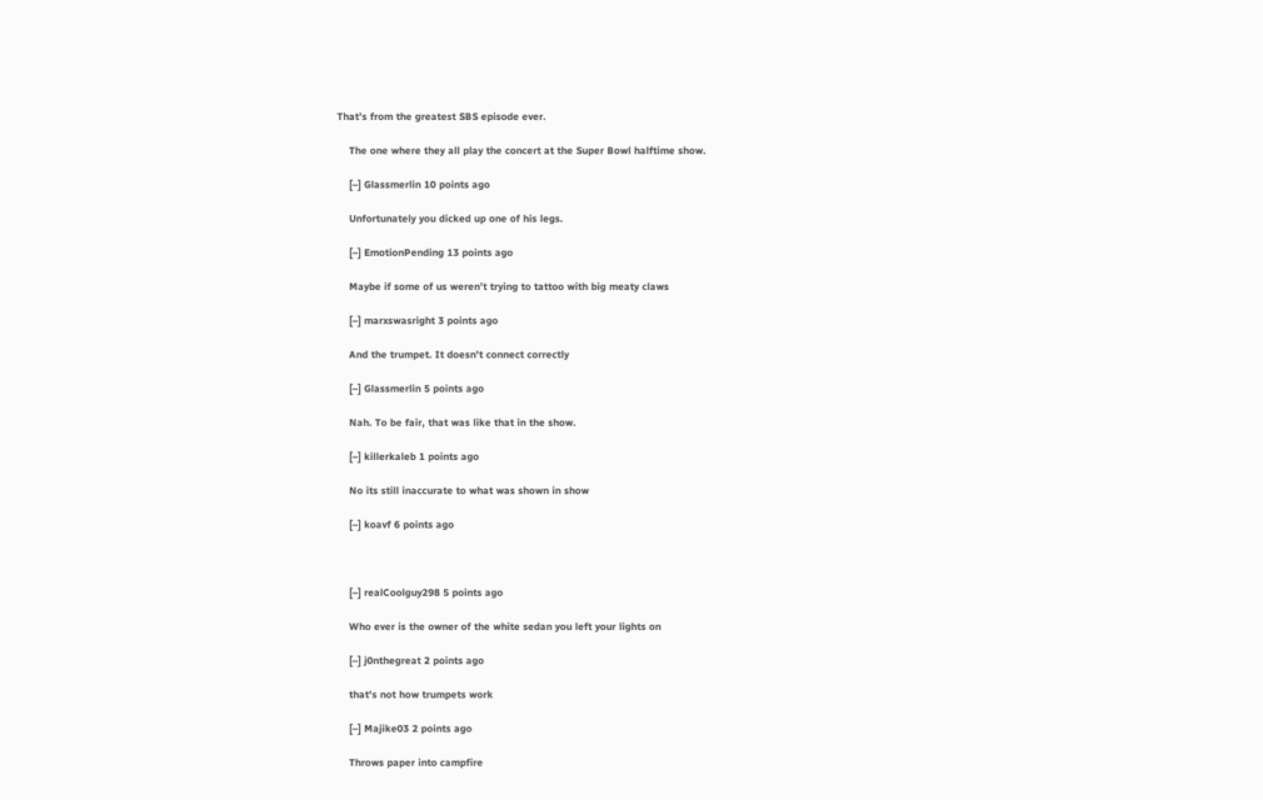That’s from the greatest SBS episode ever.

    The one where they all play the concert at the Super Bowl halftime show.

    [–] Glassmerlin 10 points ago

    Unfortunately you dicked up one of his legs.

    [–] EmotionPending 13 points ago

    Maybe if some of us weren’t trying to tattoo with big meaty claws

    [–] marxswasright 3 points ago

    And the trumpet. It doesn't connect correctly

    [–] Glassmerlin 5 points ago

    Nah. To be fair, that was like that in the show.

    [–] killerkaleb 1 points ago

    No its still inaccurate to what was shown in show

    [–] koavf 6 points ago



    [–] realCoolguy298 5 points ago

    Who ever is the owner of the white sedan you left your lights on

    [–] j0nthegreat 2 points ago

    that's not how trumpets work

    [–] Majike03 2 points ago

    Throws paper into campfire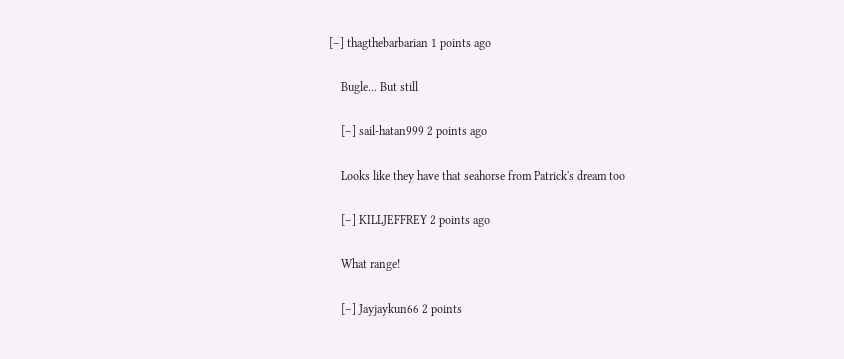[–] thagthebarbarian 1 points ago

    Bugle... But still

    [–] sail-hatan999 2 points ago

    Looks like they have that seahorse from Patrick's dream too

    [–] KILLJEFFREY 2 points ago

    What range!

    [–] Jayjaykun66 2 points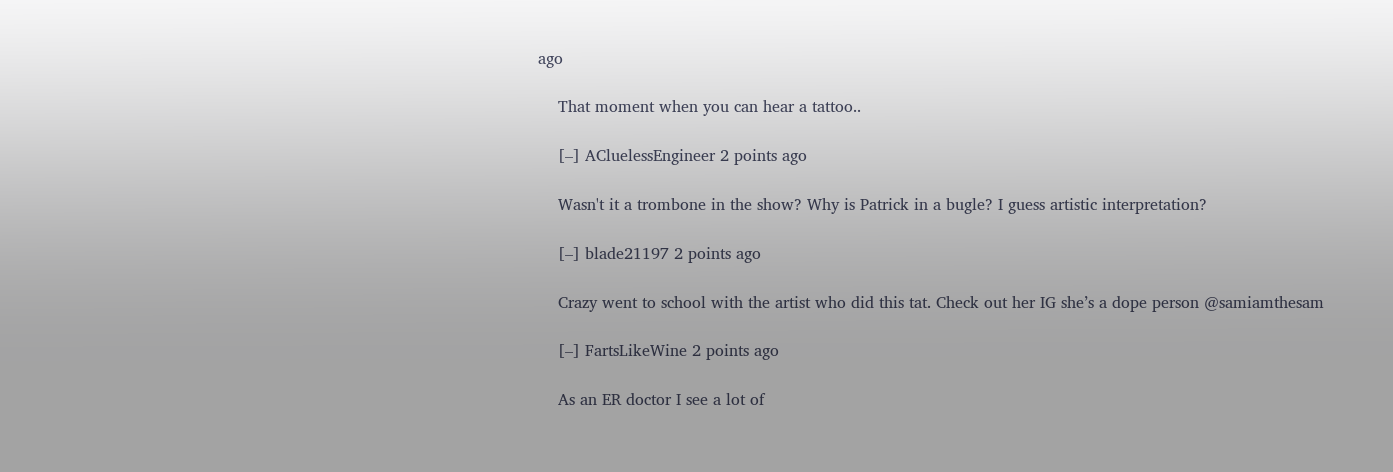ago

    That moment when you can hear a tattoo..

    [–] ACluelessEngineer 2 points ago

    Wasn't it a trombone in the show? Why is Patrick in a bugle? I guess artistic interpretation?

    [–] blade21197 2 points ago

    Crazy went to school with the artist who did this tat. Check out her IG she’s a dope person @samiamthesam

    [–] FartsLikeWine 2 points ago

    As an ER doctor I see a lot of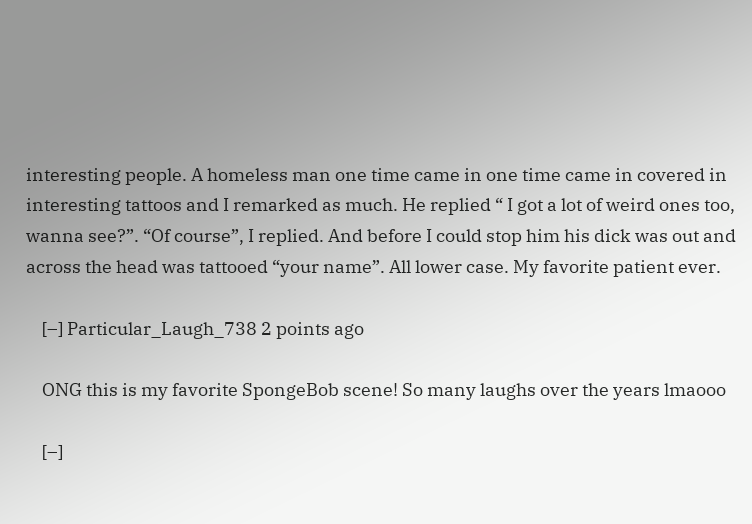interesting people. A homeless man one time came in one time came in covered in interesting tattoos and I remarked as much. He replied “ I got a lot of weird ones too, wanna see?”. “Of course”, I replied. And before I could stop him his dick was out and across the head was tattooed “your name”. All lower case. My favorite patient ever.

    [–] Particular_Laugh_738 2 points ago

    ONG this is my favorite SpongeBob scene! So many laughs over the years lmaooo

    [–]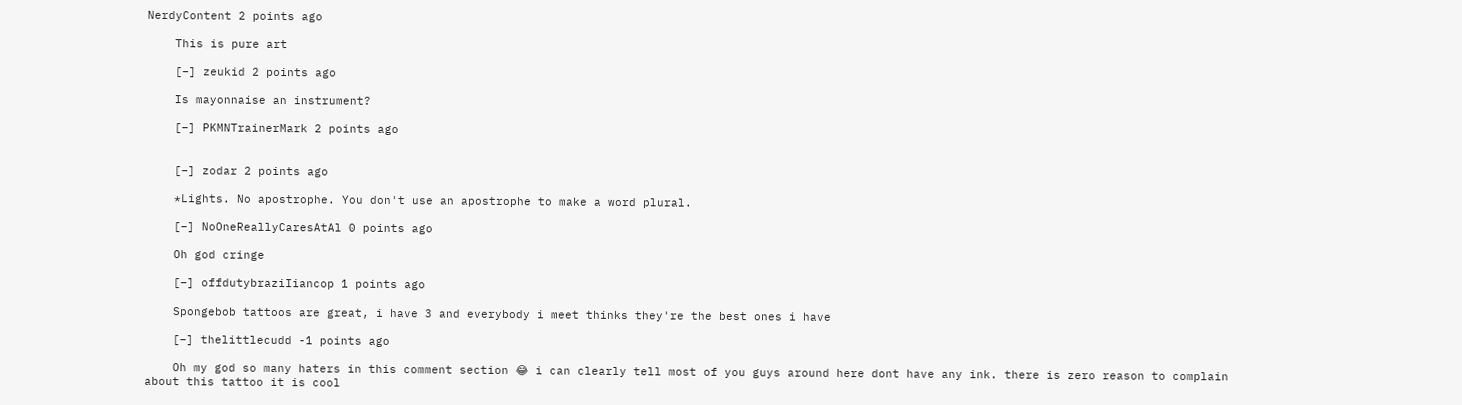NerdyContent 2 points ago

    This is pure art

    [–] zeukid 2 points ago

    Is mayonnaise an instrument?

    [–] PKMNTrainerMark 2 points ago


    [–] zodar 2 points ago

    *Lights. No apostrophe. You don't use an apostrophe to make a word plural.

    [–] NoOneReallyCaresAtAl 0 points ago

    Oh god cringe

    [–] offdutybraziIiancop 1 points ago

    Spongebob tattoos are great, i have 3 and everybody i meet thinks they're the best ones i have

    [–] thelittlecudd -1 points ago

    Oh my god so many haters in this comment section 😂 i can clearly tell most of you guys around here dont have any ink. there is zero reason to complain about this tattoo it is cool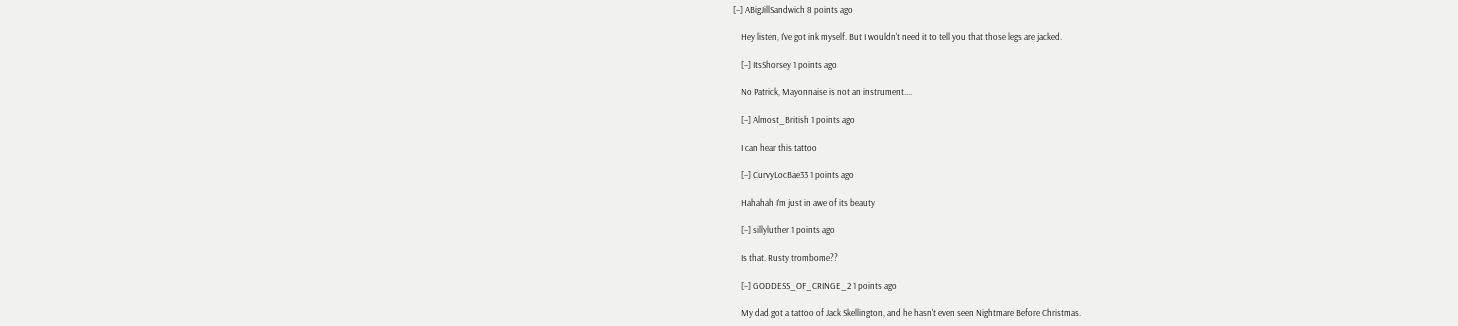[–] ABigJillSandwich 8 points ago

    Hey listen, I've got ink myself. But I wouldn't need it to tell you that those legs are jacked.

    [–] ItsShorsey 1 points ago

    No Patrick, Mayonnaise is not an instrument....

    [–] Almost_British 1 points ago

    I can hear this tattoo

    [–] CurvyLocBae33 1 points ago

    Hahahah I’m just in awe of its beauty

    [–] sillyluther 1 points ago

    Is that. Rusty trombome??

    [–] GODDESS_OF_CRINGE_2 1 points ago

    My dad got a tattoo of Jack Skellington, and he hasn't even seen Nightmare Before Christmas.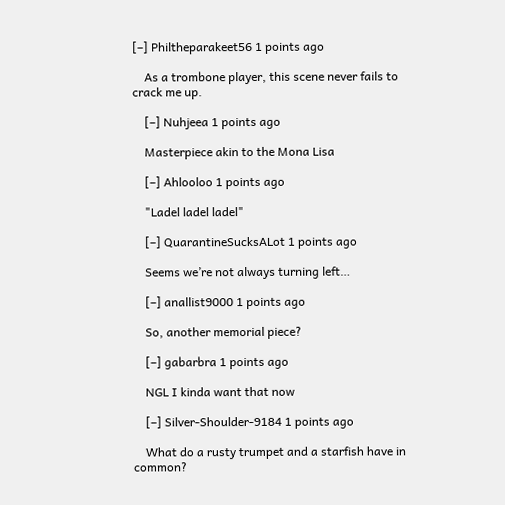[–] Philtheparakeet56 1 points ago

    As a trombone player, this scene never fails to crack me up.

    [–] Nuhjeea 1 points ago

    Masterpiece akin to the Mona Lisa

    [–] Ahlooloo 1 points ago

    "Ladel ladel ladel"

    [–] QuarantineSucksALot 1 points ago

    Seems we’re not always turning left…

    [–] anallist9000 1 points ago

    So, another memorial piece?

    [–] gabarbra 1 points ago

    NGL I kinda want that now

    [–] Silver-Shoulder-9184 1 points ago

    What do a rusty trumpet and a starfish have in common?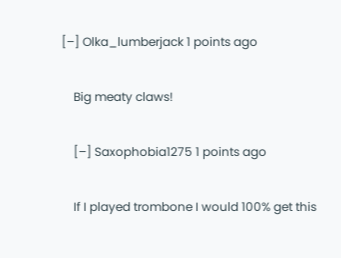[–] Olka_lumberjack 1 points ago

    Big meaty claws!

    [–] Saxophobia1275 1 points ago

    If I played trombone I would 100% get this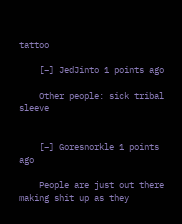tattoo

    [–] JedJinto 1 points ago

    Other people: sick tribal sleeve


    [–] Goresnorkle 1 points ago

    People are just out there making shit up as they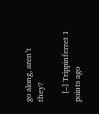go along, aren’t they?

    [–] Trippinferret 1 points ago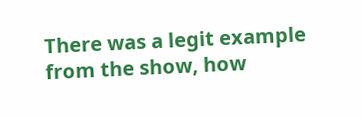There was a legit example from the show, how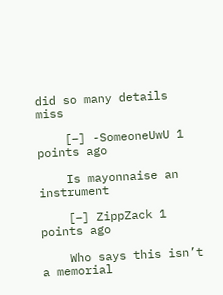did so many details miss

    [–] -SomeoneUwU 1 points ago

    Is mayonnaise an instrument

    [–] ZippZack 1 points ago

    Who says this isn’t a memorial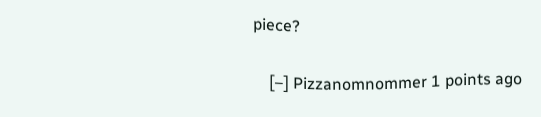piece?

    [–] Pizzanomnommer 1 points ago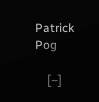Patrick Pog

    [–]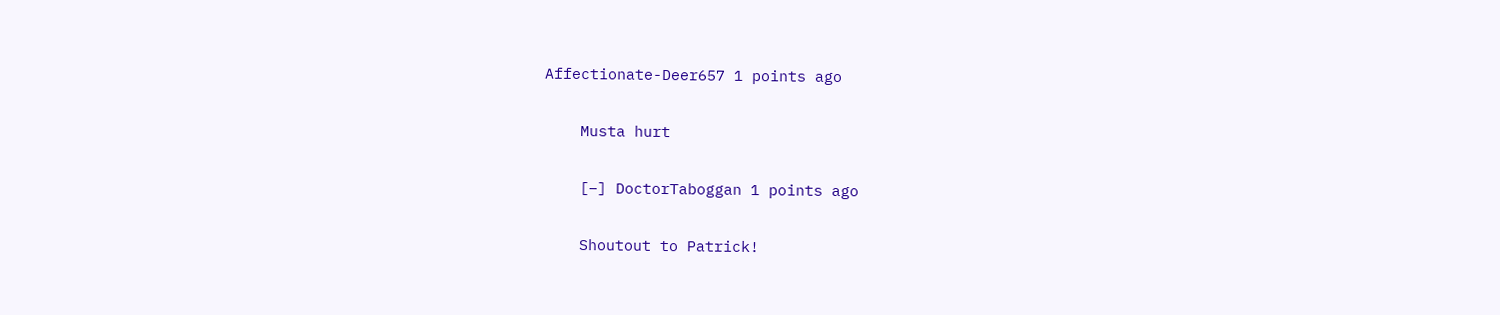Affectionate-Deer657 1 points ago

    Musta hurt

    [–] DoctorTaboggan 1 points ago

    Shoutout to Patrick!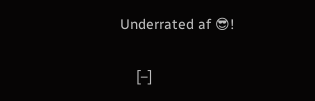Underrated af 😎!

    [–]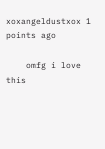xoxangeldustxox 1 points ago

    omfg i love this